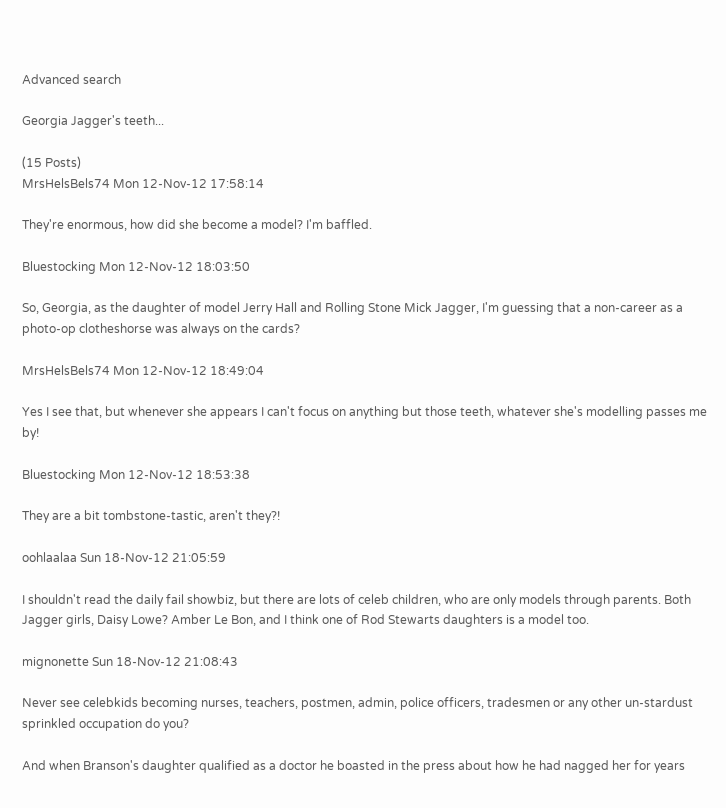Advanced search

Georgia Jagger's teeth...

(15 Posts)
MrsHelsBels74 Mon 12-Nov-12 17:58:14

They're enormous, how did she become a model? I'm baffled.

Bluestocking Mon 12-Nov-12 18:03:50

So, Georgia, as the daughter of model Jerry Hall and Rolling Stone Mick Jagger, I'm guessing that a non-career as a photo-op clotheshorse was always on the cards?

MrsHelsBels74 Mon 12-Nov-12 18:49:04

Yes I see that, but whenever she appears I can't focus on anything but those teeth, whatever she's modelling passes me by!

Bluestocking Mon 12-Nov-12 18:53:38

They are a bit tombstone-tastic, aren't they?!

oohlaalaa Sun 18-Nov-12 21:05:59

I shouldn't read the daily fail showbiz, but there are lots of celeb children, who are only models through parents. Both Jagger girls, Daisy Lowe? Amber Le Bon, and I think one of Rod Stewarts daughters is a model too.

mignonette Sun 18-Nov-12 21:08:43

Never see celebkids becoming nurses, teachers, postmen, admin, police officers, tradesmen or any other un-stardust sprinkled occupation do you?

And when Branson's daughter qualified as a doctor he boasted in the press about how he had nagged her for years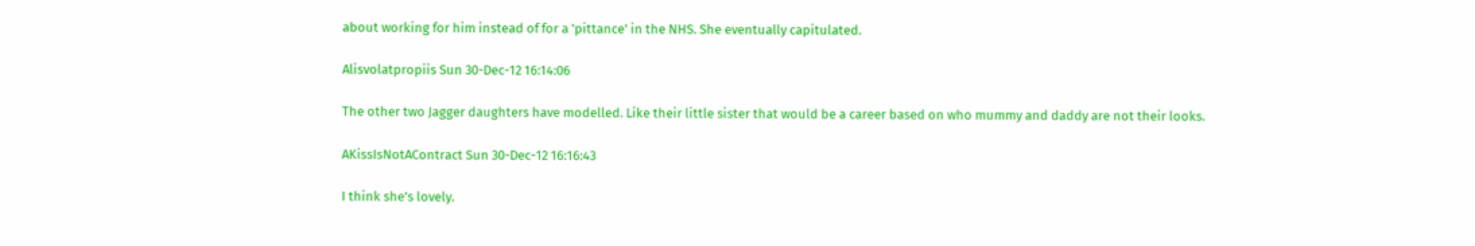about working for him instead of for a 'pittance' in the NHS. She eventually capitulated.

Alisvolatpropiis Sun 30-Dec-12 16:14:06

The other two Jagger daughters have modelled. Like their little sister that would be a career based on who mummy and daddy are not their looks.

AKissIsNotAContract Sun 30-Dec-12 16:16:43

I think she's lovely.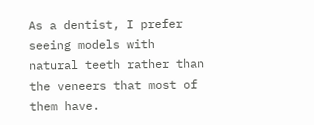As a dentist, I prefer seeing models with natural teeth rather than the veneers that most of them have.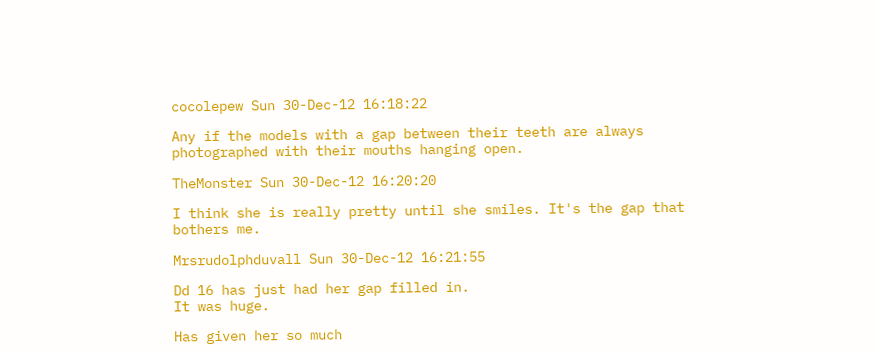cocolepew Sun 30-Dec-12 16:18:22

Any if the models with a gap between their teeth are always photographed with their mouths hanging open.

TheMonster Sun 30-Dec-12 16:20:20

I think she is really pretty until she smiles. It's the gap that bothers me.

Mrsrudolphduvall Sun 30-Dec-12 16:21:55

Dd 16 has just had her gap filled in.
It was huge.

Has given her so much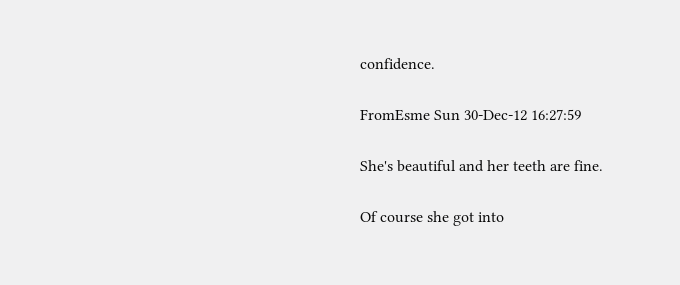confidence.

FromEsme Sun 30-Dec-12 16:27:59

She's beautiful and her teeth are fine.

Of course she got into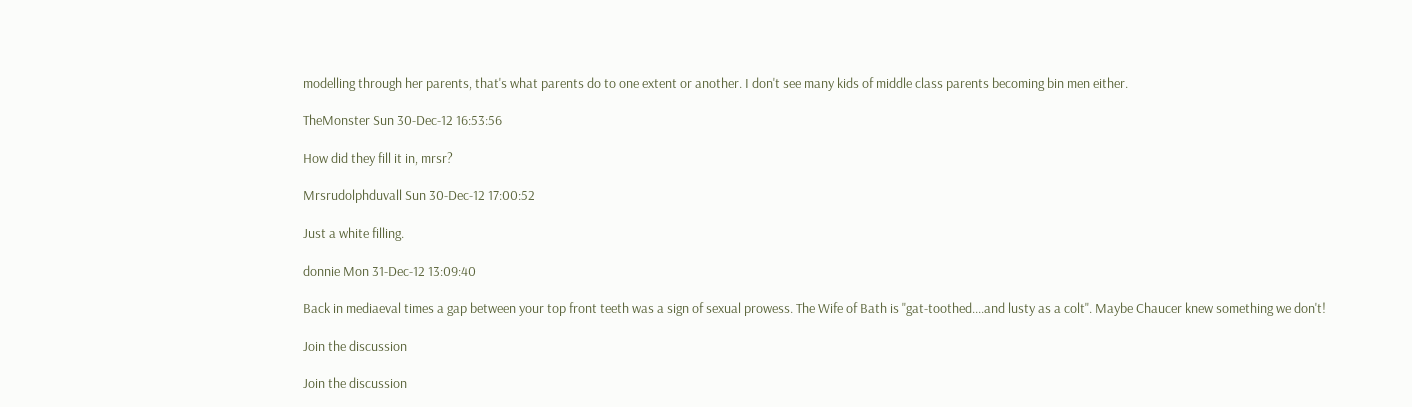modelling through her parents, that's what parents do to one extent or another. I don't see many kids of middle class parents becoming bin men either.

TheMonster Sun 30-Dec-12 16:53:56

How did they fill it in, mrsr?

Mrsrudolphduvall Sun 30-Dec-12 17:00:52

Just a white filling.

donnie Mon 31-Dec-12 13:09:40

Back in mediaeval times a gap between your top front teeth was a sign of sexual prowess. The Wife of Bath is "gat-toothed....and lusty as a colt". Maybe Chaucer knew something we don't!

Join the discussion

Join the discussion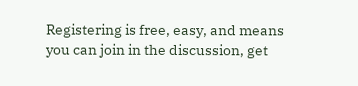Registering is free, easy, and means you can join in the discussion, get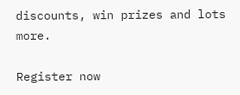discounts, win prizes and lots more.

Register now